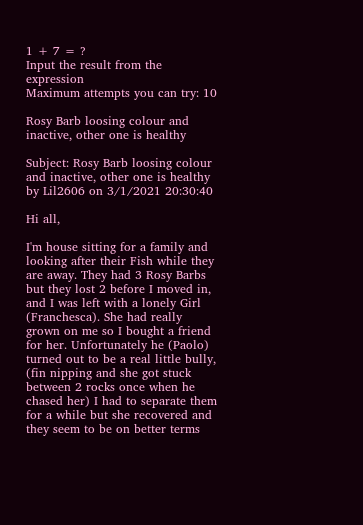1 + 7 = ?
Input the result from the expression
Maximum attempts you can try: 10

Rosy Barb loosing colour and inactive, other one is healthy

Subject: Rosy Barb loosing colour and inactive, other one is healthy
by Lil2606 on 3/1/2021 20:30:40

Hi all,

I'm house sitting for a family and looking after their Fish while they are away. They had 3 Rosy Barbs but they lost 2 before I moved in, and I was left with a lonely Girl (Franchesca). She had really grown on me so I bought a friend for her. Unfortunately he (Paolo) turned out to be a real little bully, (fin nipping and she got stuck between 2 rocks once when he chased her) I had to separate them for a while but she recovered and they seem to be on better terms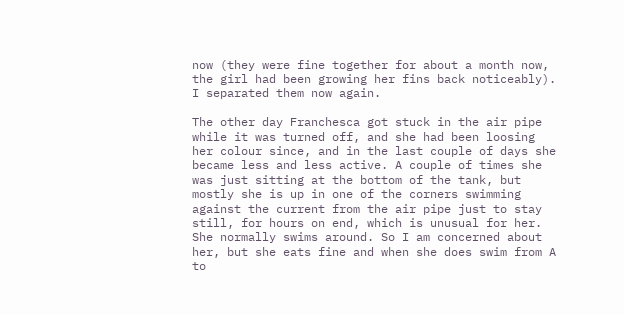now (they were fine together for about a month now, the girl had been growing her fins back noticeably). I separated them now again.

The other day Franchesca got stuck in the air pipe while it was turned off, and she had been loosing her colour since, and in the last couple of days she became less and less active. A couple of times she was just sitting at the bottom of the tank, but mostly she is up in one of the corners swimming against the current from the air pipe just to stay still, for hours on end, which is unusual for her. She normally swims around. So I am concerned about her, but she eats fine and when she does swim from A to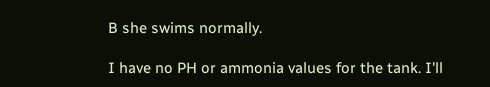B she swims normally.

I have no PH or ammonia values for the tank. I'll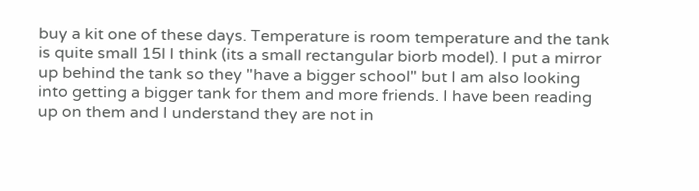buy a kit one of these days. Temperature is room temperature and the tank is quite small 15l I think (its a small rectangular biorb model). I put a mirror up behind the tank so they "have a bigger school" but I am also looking into getting a bigger tank for them and more friends. I have been reading up on them and I understand they are not in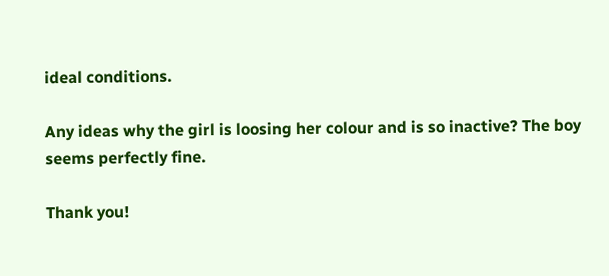ideal conditions.

Any ideas why the girl is loosing her colour and is so inactive? The boy seems perfectly fine.

Thank you!